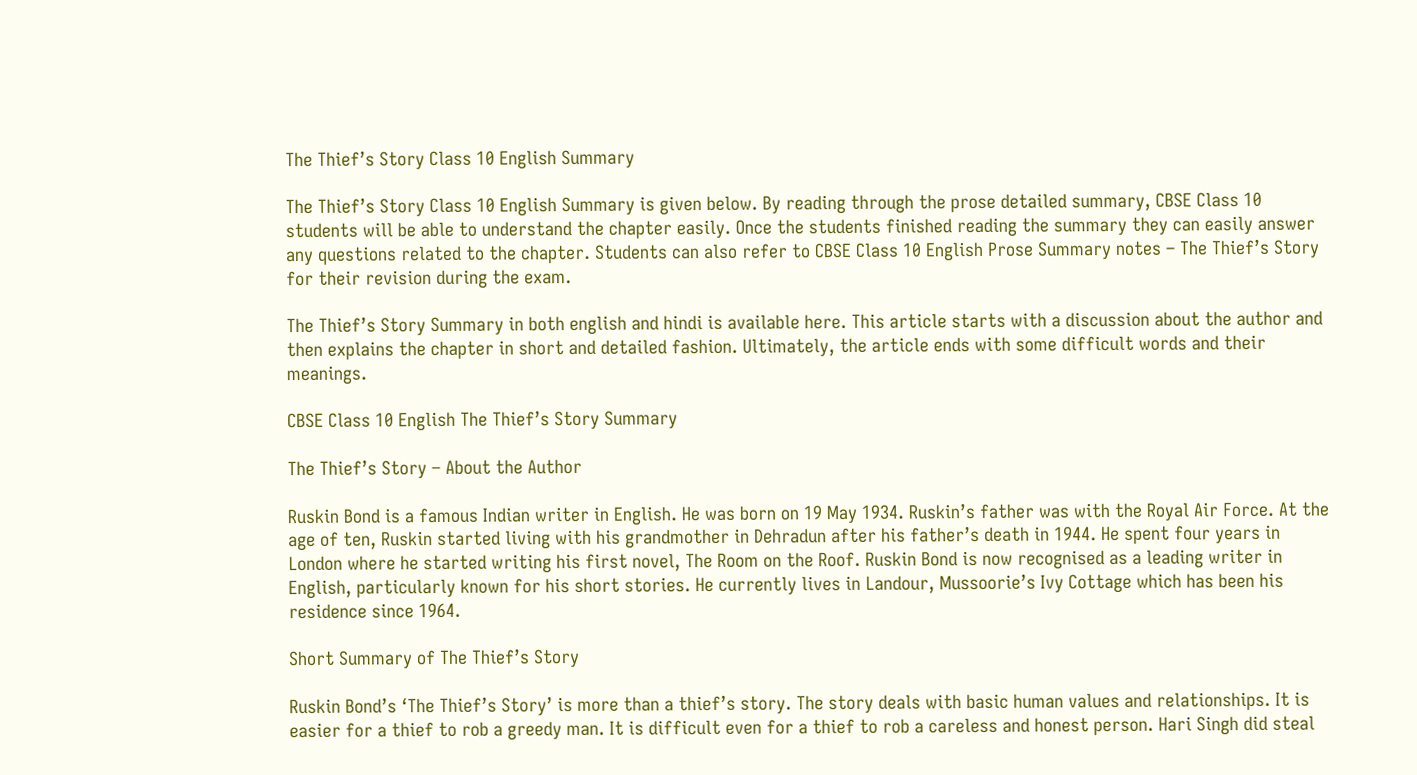The Thief’s Story Class 10 English Summary

The Thief’s Story Class 10 English Summary is given below. By reading through the prose detailed summary, CBSE Class 10 students will be able to understand the chapter easily. Once the students finished reading the summary they can easily answer any questions related to the chapter. Students can also refer to CBSE Class 10 English Prose Summary notes – The Thief’s Story for their revision during the exam.

The Thief’s Story Summary in both english and hindi is available here. This article starts with a discussion about the author and then explains the chapter in short and detailed fashion. Ultimately, the article ends with some difficult words and their meanings.

CBSE Class 10 English The Thief’s Story Summary

The Thief’s Story – About the Author

Ruskin Bond is a famous Indian writer in English. He was born on 19 May 1934. Ruskin’s father was with the Royal Air Force. At the age of ten, Ruskin started living with his grandmother in Dehradun after his father’s death in 1944. He spent four years in London where he started writing his first novel, The Room on the Roof. Ruskin Bond is now recognised as a leading writer in English, particularly known for his short stories. He currently lives in Landour, Mussoorie’s Ivy Cottage which has been his residence since 1964.

Short Summary of The Thief’s Story

Ruskin Bond’s ‘The Thief’s Story’ is more than a thief’s story. The story deals with basic human values and relationships. It is easier for a thief to rob a greedy man. It is difficult even for a thief to rob a careless and honest person. Hari Singh did steal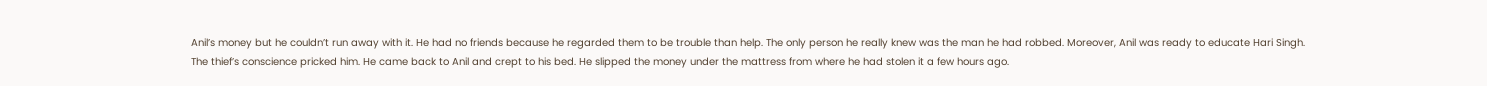Anil’s money but he couldn’t run away with it. He had no friends because he regarded them to be trouble than help. The only person he really knew was the man he had robbed. Moreover, Anil was ready to educate Hari Singh. The thief’s conscience pricked him. He came back to Anil and crept to his bed. He slipped the money under the mattress from where he had stolen it a few hours ago.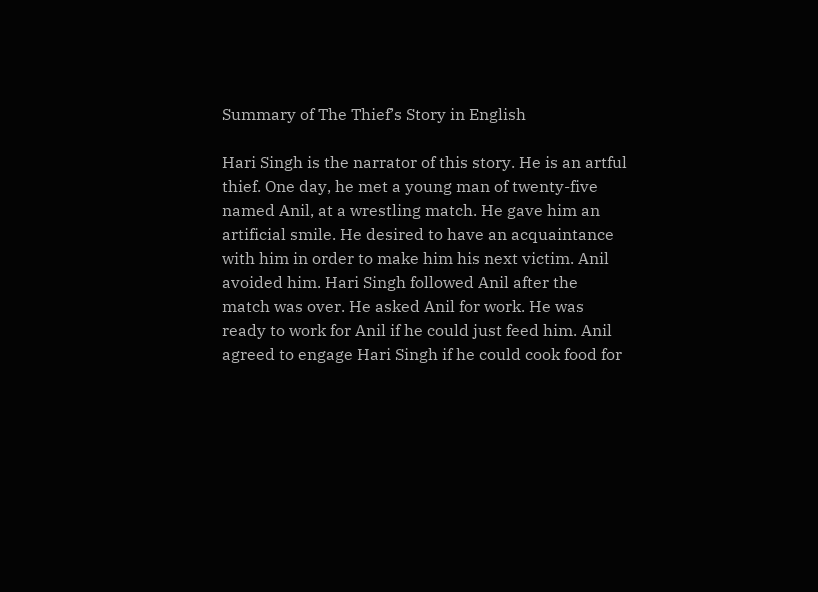Summary of The Thief’s Story in English

Hari Singh is the narrator of this story. He is an artful thief. One day, he met a young man of twenty-five named Anil, at a wrestling match. He gave him an artificial smile. He desired to have an acquaintance with him in order to make him his next victim. Anil avoided him. Hari Singh followed Anil after the match was over. He asked Anil for work. He was ready to work for Anil if he could just feed him. Anil agreed to engage Hari Singh if he could cook food for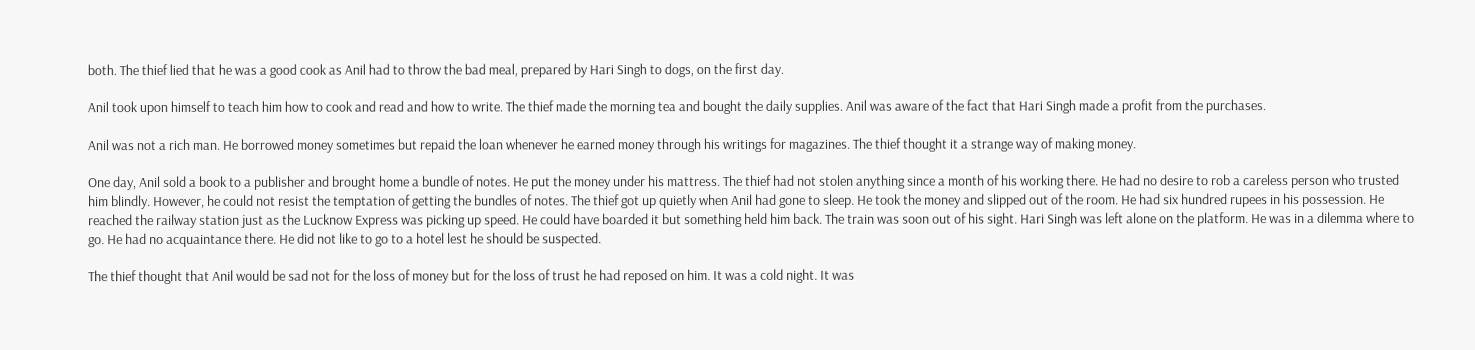both. The thief lied that he was a good cook as Anil had to throw the bad meal, prepared by Hari Singh to dogs, on the first day.

Anil took upon himself to teach him how to cook and read and how to write. The thief made the morning tea and bought the daily supplies. Anil was aware of the fact that Hari Singh made a profit from the purchases.

Anil was not a rich man. He borrowed money sometimes but repaid the loan whenever he earned money through his writings for magazines. The thief thought it a strange way of making money.

One day, Anil sold a book to a publisher and brought home a bundle of notes. He put the money under his mattress. The thief had not stolen anything since a month of his working there. He had no desire to rob a careless person who trusted him blindly. However, he could not resist the temptation of getting the bundles of notes. The thief got up quietly when Anil had gone to sleep. He took the money and slipped out of the room. He had six hundred rupees in his possession. He reached the railway station just as the Lucknow Express was picking up speed. He could have boarded it but something held him back. The train was soon out of his sight. Hari Singh was left alone on the platform. He was in a dilemma where to go. He had no acquaintance there. He did not like to go to a hotel lest he should be suspected.

The thief thought that Anil would be sad not for the loss of money but for the loss of trust he had reposed on him. It was a cold night. It was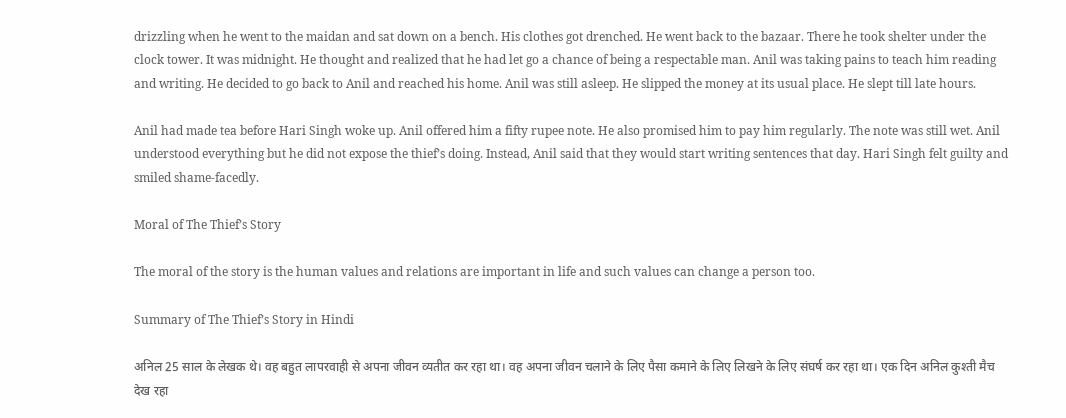drizzling when he went to the maidan and sat down on a bench. His clothes got drenched. He went back to the bazaar. There he took shelter under the clock tower. It was midnight. He thought and realized that he had let go a chance of being a respectable man. Anil was taking pains to teach him reading and writing. He decided to go back to Anil and reached his home. Anil was still asleep. He slipped the money at its usual place. He slept till late hours.

Anil had made tea before Hari Singh woke up. Anil offered him a fifty rupee note. He also promised him to pay him regularly. The note was still wet. Anil understood everything but he did not expose the thief’s doing. Instead, Anil said that they would start writing sentences that day. Hari Singh felt guilty and smiled shame-facedly.

Moral of The Thief’s Story

The moral of the story is the human values and relations are important in life and such values can change a person too.

Summary of The Thief’s Story in Hindi

अनिल 25 साल के लेखक थे। वह बहुत लापरवाही से अपना जीवन व्यतीत कर रहा था। वह अपना जीवन चलाने के लिए पैसा कमाने के लिए लिखने के लिए संघर्ष कर रहा था। एक दिन अनिल कुश्ती मैच देख रहा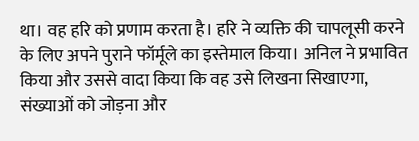था। वह हरि को प्रणाम करता है। हरि ने व्यक्ति की चापलूसी करने के लिए अपने पुराने फॉर्मूले का इस्तेमाल किया। अनिल ने प्रभावित किया और उससे वादा किया कि वह उसे लिखना सिखाएगा, संख्याओं को जोड़ना और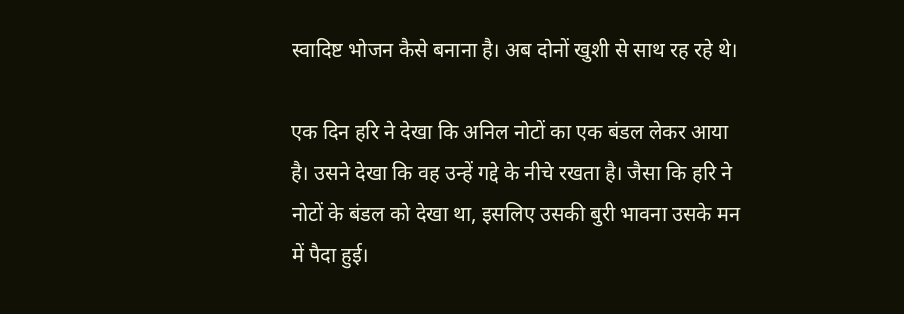स्वादिष्ट भोजन कैसे बनाना है। अब दोनों खुशी से साथ रह रहे थे।

एक दिन हरि ने देखा कि अनिल नोटों का एक बंडल लेकर आया है। उसने देखा कि वह उन्हें गद्दे के नीचे रखता है। जैसा कि हरि ने नोटों के बंडल को देखा था, इसलिए उसकी बुरी भावना उसके मन में पैदा हुई।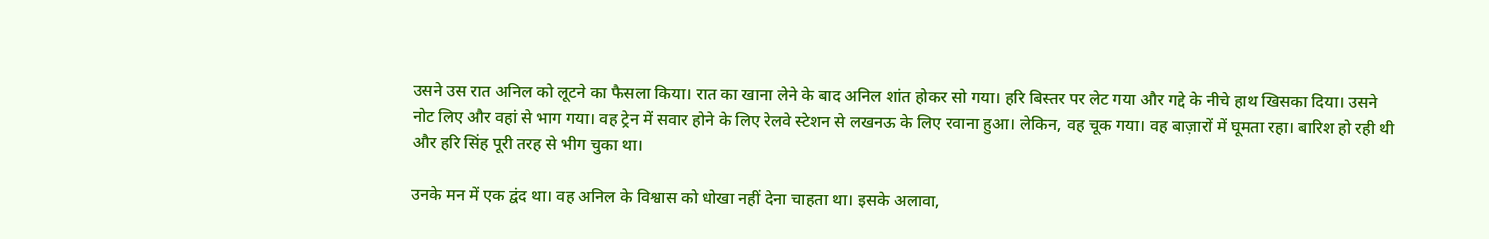उसने उस रात अनिल को लूटने का फैसला किया। रात का खाना लेने के बाद अनिल शांत होकर सो गया। हरि बिस्तर पर लेट गया और गद्दे के नीचे हाथ खिसका दिया। उसने नोट लिए और वहां से भाग गया। वह ट्रेन में सवार होने के लिए रेलवे स्टेशन से लखनऊ के लिए रवाना हुआ। लेकिन, वह चूक गया। वह बाज़ारों में घूमता रहा। बारिश हो रही थी और हरि सिंह पूरी तरह से भीग चुका था।

उनके मन में एक द्वंद था। वह अनिल के विश्वास को धोखा नहीं देना चाहता था। इसके अलावा,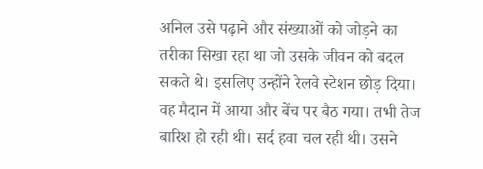अनिल उसे पढ़ाने और संख्याओं को जोड़ने का तरीका सिखा रहा था जो उसके जीवन को बदल सकते थे। इसलिए उन्होंने रेलवे स्टेशन छोड़ दिया। वह मैदान में आया और बेंच पर बैठ गया। तभी तेज बारिश हो रही थी। सर्द हवा चल रही थी। उसने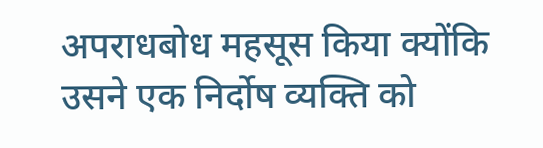अपराधबोध महसूस किया क्योंकि उसने एक निर्दोष व्यक्ति को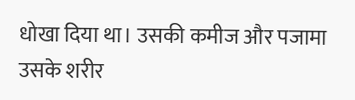धोखा दिया था। उसकी कमीज और पजामा उसके शरीर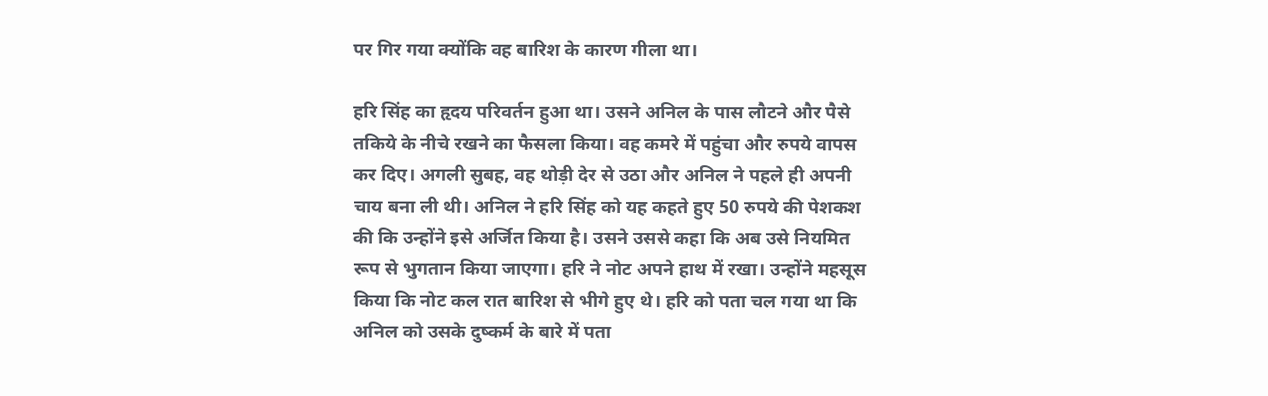पर गिर गया क्योंकि वह बारिश के कारण गीला था।

हरि सिंह का हृदय परिवर्तन हुआ था। उसने अनिल के पास लौटने और पैसे तकिये के नीचे रखने का फैसला किया। वह कमरे में पहुंचा और रुपये वापस कर दिए। अगली सुबह, वह थोड़ी देर से उठा और अनिल ने पहले ही अपनी चाय बना ली थी। अनिल ने हरि सिंह को यह कहते हुए 50 रुपये की पेशकश की कि उन्होंने इसे अर्जित किया है। उसने उससे कहा कि अब उसे नियमित रूप से भुगतान किया जाएगा। हरि ने नोट अपने हाथ में रखा। उन्होंने महसूस किया कि नोट कल रात बारिश से भीगे हुए थे। हरि को पता चल गया था कि अनिल को उसके दुष्कर्म के बारे में पता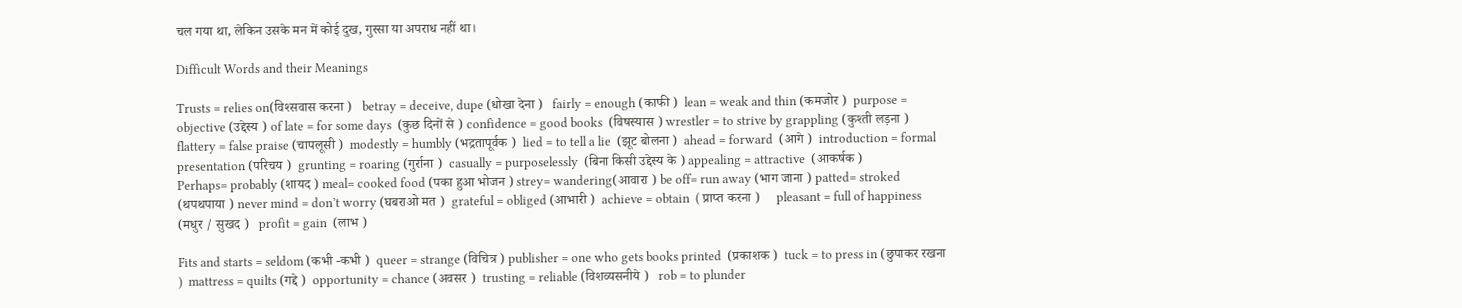चल गया था, लेकिन उसके मन में कोई दुख, गुस्सा या अपराध नहीं था।

Difficult Words and their Meanings

Trusts = relies on(विश्सवास करना )   betray = deceive, dupe (धोखा देना )   fairly = enough (काफी )  lean = weak and thin (कमजोर )  purpose = objective (उद्देस्य ) of late = for some days  (कुछ दिनों से ) confidence = good books  (विषस्यास ) wrestler = to strive by grappling (कुश्ती लड़ना )  flattery = false praise (चापलूसी )  modestly = humbly (भद्रतापूर्वक )  lied = to tell a lie  (झूट बोलना )  ahead = forward  (आगे )  introduction = formal presentation (परिचय )  grunting = roaring (गुर्राना )  casually = purposelessly  (बिना किसी उद्देस्य के ) appealing = attractive  (आकर्षक )
Perhaps= probably (शायद ) meal= cooked food (पका हुआ भोजन ) strey= wandering(आवारा ) be off= run away (भाग जाना ) patted= stroked   (थपथपाया ) never mind = don’t worry (घबराओ मत )  grateful = obliged (आभारी )  achieve = obtain  ( प्राप्त करना )     pleasant = full of happiness (मधुर / सुखद )   profit = gain  (लाभ )

Fits and starts = seldom (कभी -कभी )  queer = strange (विचित्र ) publisher = one who gets books printed  (प्रकाशक )  tuck = to press in (छुपाकर रखना )  mattress = quilts (गद्दे )  opportunity = chance (अवसर )  trusting = reliable (विशव्यसनीये )   rob = to plunder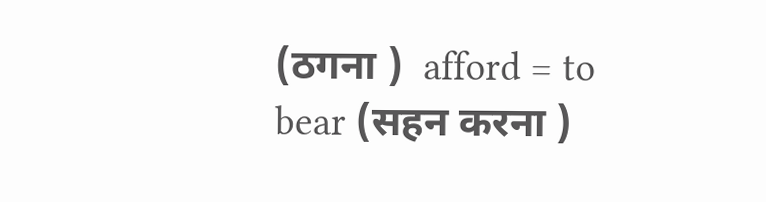(ठगना )  afford = to bear (सहन करना )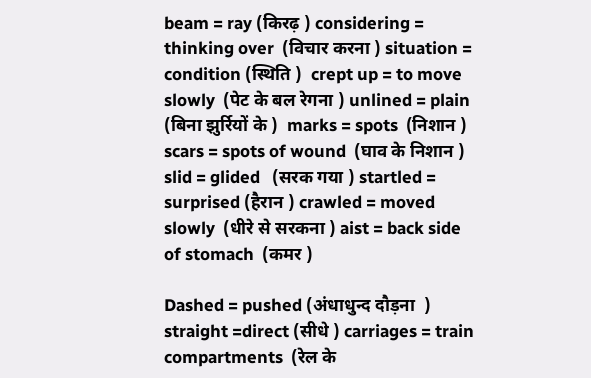beam = ray (किरढ़ ) considering = thinking over  (विचार करना ) situation = condition (स्थिति )  crept up = to move slowly  (पेट के बल रेगना ) unlined = plain  (बिना झुर्रियों के )  marks = spots  (निशान )  scars = spots of wound  (घाव के निशान ) slid = glided   (सरक गया ) startled = surprised (हैरान ) crawled = moved slowly  (धीरे से सरकना ) aist = back side of stomach  (कमर )

Dashed = pushed (अंधाधुन्द दौड़ना  ) straight =direct (सीधे ) carriages = train compartments  (रेल के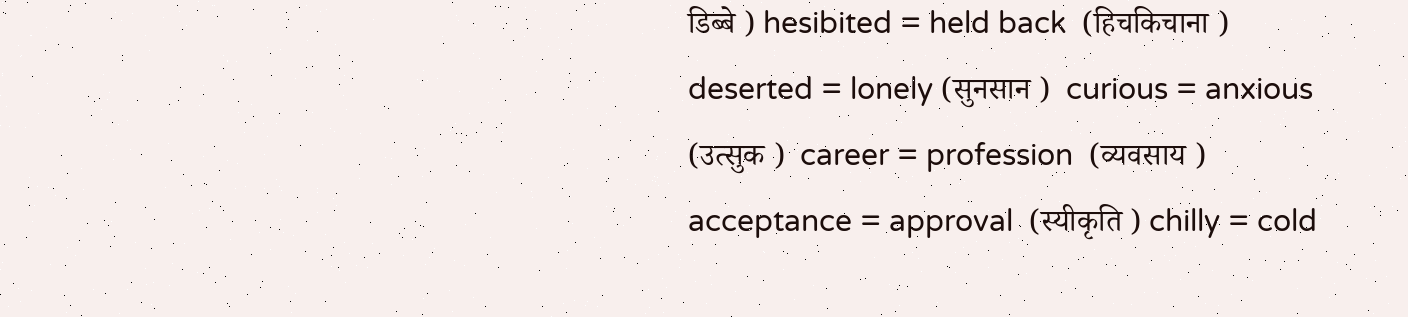डिब्बे ) hesibited = held back  (हिचकिचाना )  deserted = lonely (सुनसान )  curious = anxious (उत्सुक )  career = profession  (व्यवसाय ) acceptance = approval  (स्यीकृति ) chilly = cold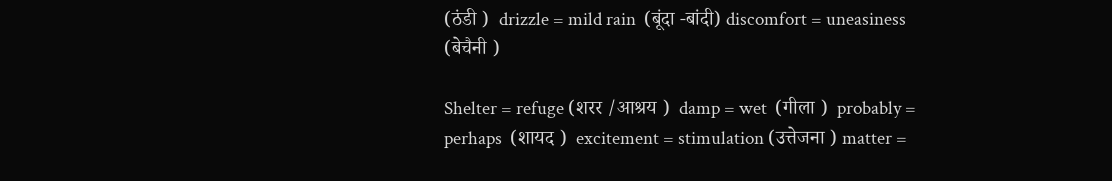(ठंडी )  drizzle = mild rain  (बूंदा -बांदी) discomfort = uneasiness (बेचैनी )

Shelter = refuge (शरर /आश्रय )  damp = wet  (गीला )  probably = perhaps  (शायद )  excitement = stimulation (उत्तेजना ) matter =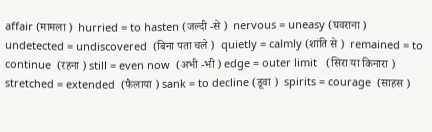affair (मामला )  hurried = to hasten (जल्दी -से )  nervous = uneasy (घवराना )   undetected = undiscovered  (बिना पता चले )  quietly = calmly (शांति से )  remained = to continue  (रहना ) still = even now  (अभी -भी ) edge = outer limit   (सिरा या किनारा ) stretched = extended  (फैलाया ) sank = to decline (डूवा )  spirits = courage  (साहस )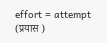effort = attempt  (प्रयास )